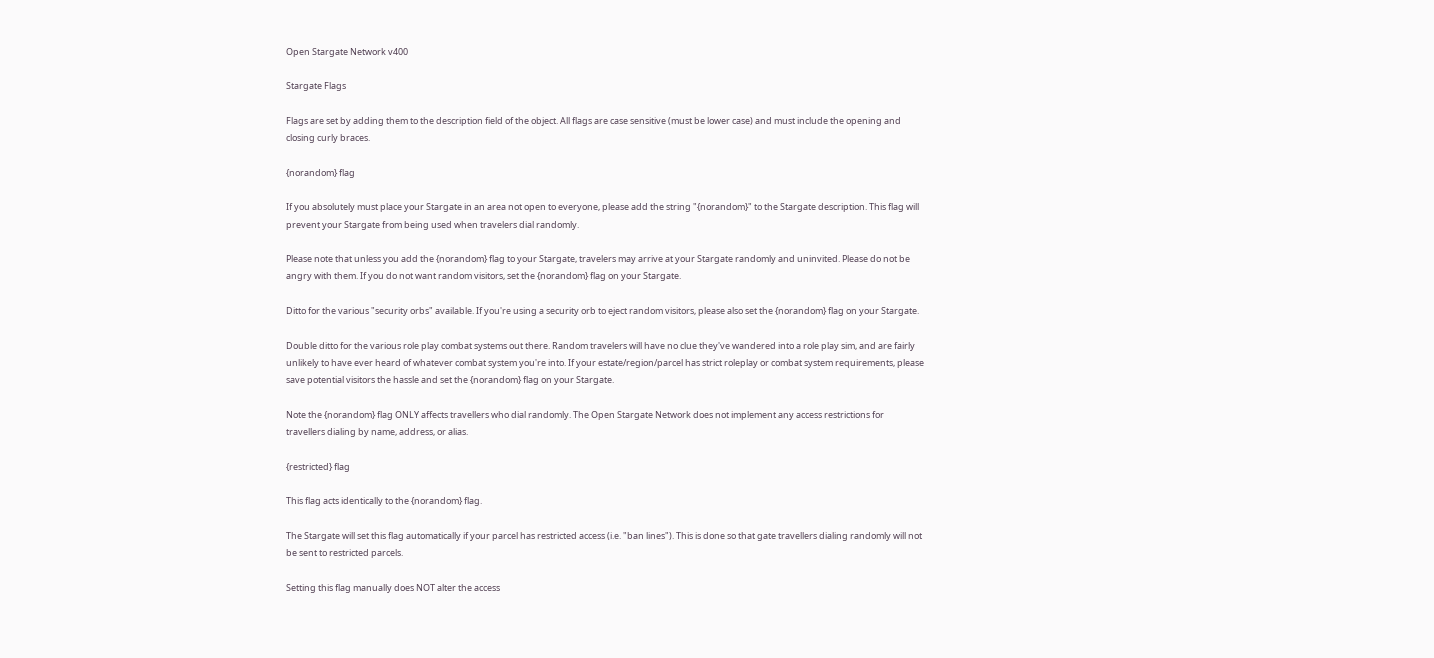Open Stargate Network v400

Stargate Flags

Flags are set by adding them to the description field of the object. All flags are case sensitive (must be lower case) and must include the opening and closing curly braces.

{norandom} flag

If you absolutely must place your Stargate in an area not open to everyone, please add the string "{norandom}" to the Stargate description. This flag will prevent your Stargate from being used when travelers dial randomly.

Please note that unless you add the {norandom} flag to your Stargate, travelers may arrive at your Stargate randomly and uninvited. Please do not be angry with them. If you do not want random visitors, set the {norandom} flag on your Stargate.

Ditto for the various "security orbs" available. If you're using a security orb to eject random visitors, please also set the {norandom} flag on your Stargate.

Double ditto for the various role play combat systems out there. Random travelers will have no clue they've wandered into a role play sim, and are fairly unlikely to have ever heard of whatever combat system you're into. If your estate/region/parcel has strict roleplay or combat system requirements, please save potential visitors the hassle and set the {norandom} flag on your Stargate.

Note the {norandom} flag ONLY affects travellers who dial randomly. The Open Stargate Network does not implement any access restrictions for travellers dialing by name, address, or alias.

{restricted} flag

This flag acts identically to the {norandom} flag.

The Stargate will set this flag automatically if your parcel has restricted access (i.e. "ban lines"). This is done so that gate travellers dialing randomly will not be sent to restricted parcels.

Setting this flag manually does NOT alter the access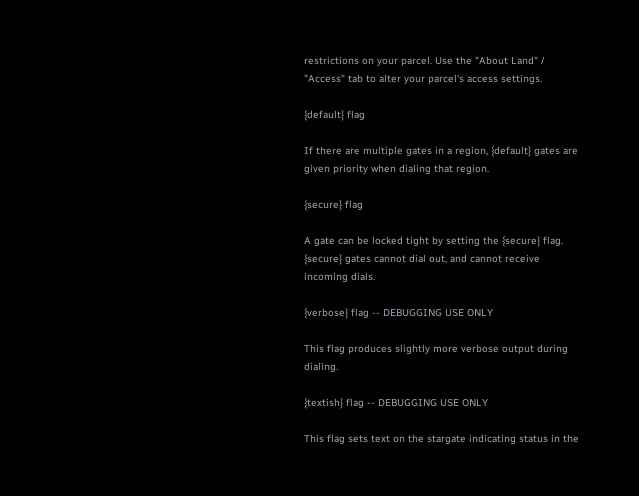restrictions on your parcel. Use the "About Land" / "Access" tab to alter your parcel's access settings.

{default} flag

If there are multiple gates in a region, {default} gates are given priority when dialing that region.

{secure} flag

A gate can be locked tight by setting the {secure} flag. {secure} gates cannot dial out, and cannot receive incoming dials.

{verbose} flag -- DEBUGGING USE ONLY

This flag produces slightly more verbose output during dialing.

{textish} flag -- DEBUGGING USE ONLY

This flag sets text on the stargate indicating status in the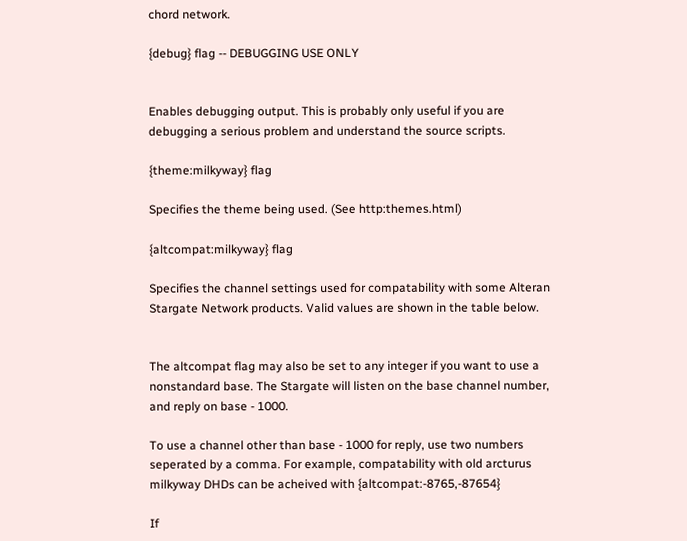chord network.

{debug} flag -- DEBUGGING USE ONLY


Enables debugging output. This is probably only useful if you are debugging a serious problem and understand the source scripts.

{theme:milkyway} flag

Specifies the theme being used. (See http:themes.html)

{altcompat:milkyway} flag

Specifies the channel settings used for compatability with some Alteran Stargate Network products. Valid values are shown in the table below.


The altcompat flag may also be set to any integer if you want to use a nonstandard base. The Stargate will listen on the base channel number, and reply on base - 1000.

To use a channel other than base - 1000 for reply, use two numbers seperated by a comma. For example, compatability with old arcturus milkyway DHDs can be acheived with {altcompat:-8765,-87654}

If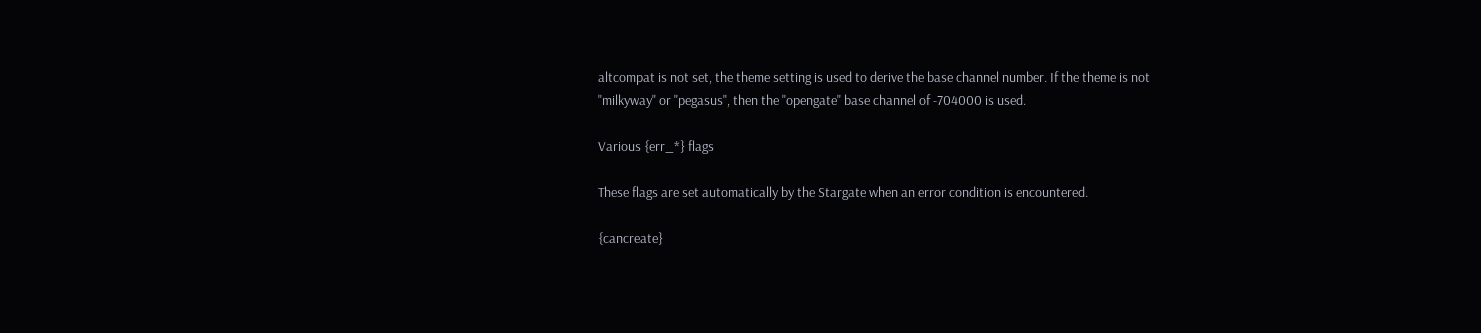altcompat is not set, the theme setting is used to derive the base channel number. If the theme is not "milkyway" or "pegasus", then the "opengate" base channel of -704000 is used.

Various {err_*} flags

These flags are set automatically by the Stargate when an error condition is encountered.

{cancreate}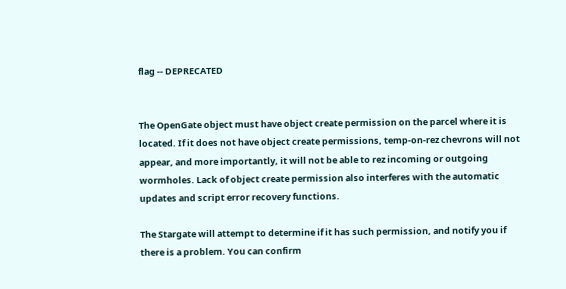flag -- DEPRECATED


The OpenGate object must have object create permission on the parcel where it is located. If it does not have object create permissions, temp-on-rez chevrons will not appear, and more importantly, it will not be able to rez incoming or outgoing wormholes. Lack of object create permission also interferes with the automatic updates and script error recovery functions.

The Stargate will attempt to determine if it has such permission, and notify you if there is a problem. You can confirm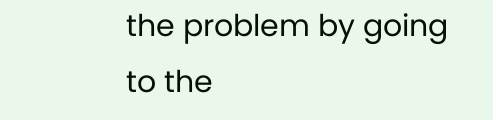the problem by going to the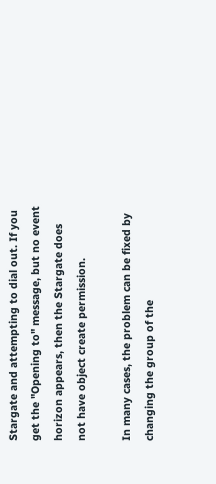Stargate and attempting to dial out. If you get the "Opening to" message, but no event horizon appears, then the Stargate does not have object create permission.

In many cases, the problem can be fixed by changing the group of the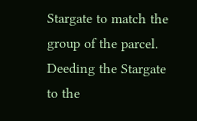Stargate to match the group of the parcel. Deeding the Stargate to the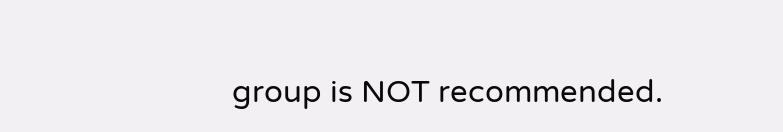group is NOT recommended.